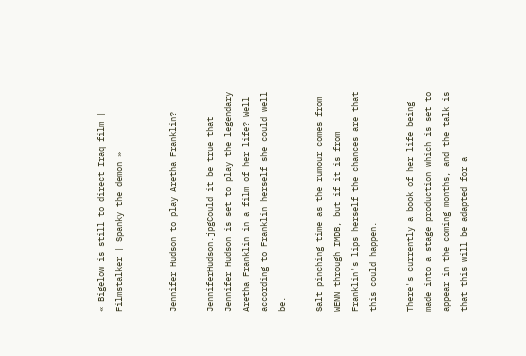« Bigelow is still to direct Iraq film | Filmstalker | Spanky the demon »


Jennifer Hudson to play Aretha Franklin?

JenniferHudson.jpgCould it be true that Jennifer Hudson is set to play the legendary Aretha Franklin in a film of her life? Well according to Franklin herself she could well be.

Salt pinching time as the rumour comes from WENN through IMDB, but if it is from Franklin's lips herself the chances are that this could happen.

There's currently a book of her life being made into a stage production which is set to appear in the coming months, and the talk is that this will be adapted for a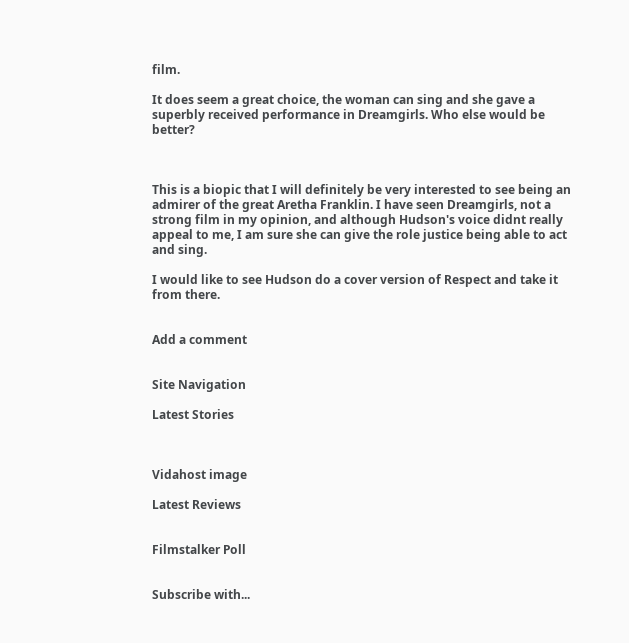film.

It does seem a great choice, the woman can sing and she gave a superbly received performance in Dreamgirls. Who else would be better?



This is a biopic that I will definitely be very interested to see being an admirer of the great Aretha Franklin. I have seen Dreamgirls, not a strong film in my opinion, and although Hudson's voice didnt really appeal to me, I am sure she can give the role justice being able to act and sing.

I would like to see Hudson do a cover version of Respect and take it from there.


Add a comment


Site Navigation

Latest Stories



Vidahost image

Latest Reviews


Filmstalker Poll


Subscribe with...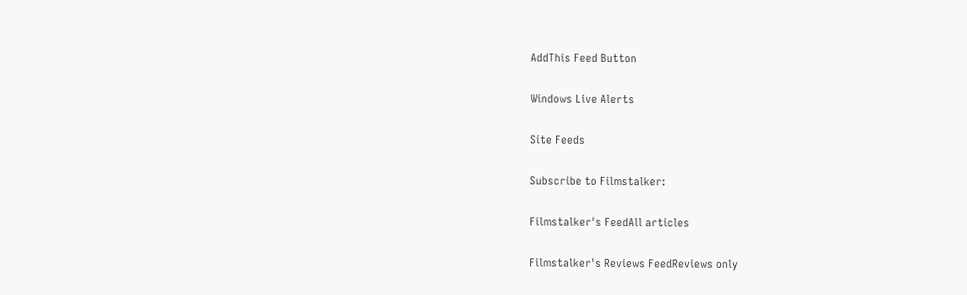AddThis Feed Button

Windows Live Alerts

Site Feeds

Subscribe to Filmstalker:

Filmstalker's FeedAll articles

Filmstalker's Reviews FeedReviews only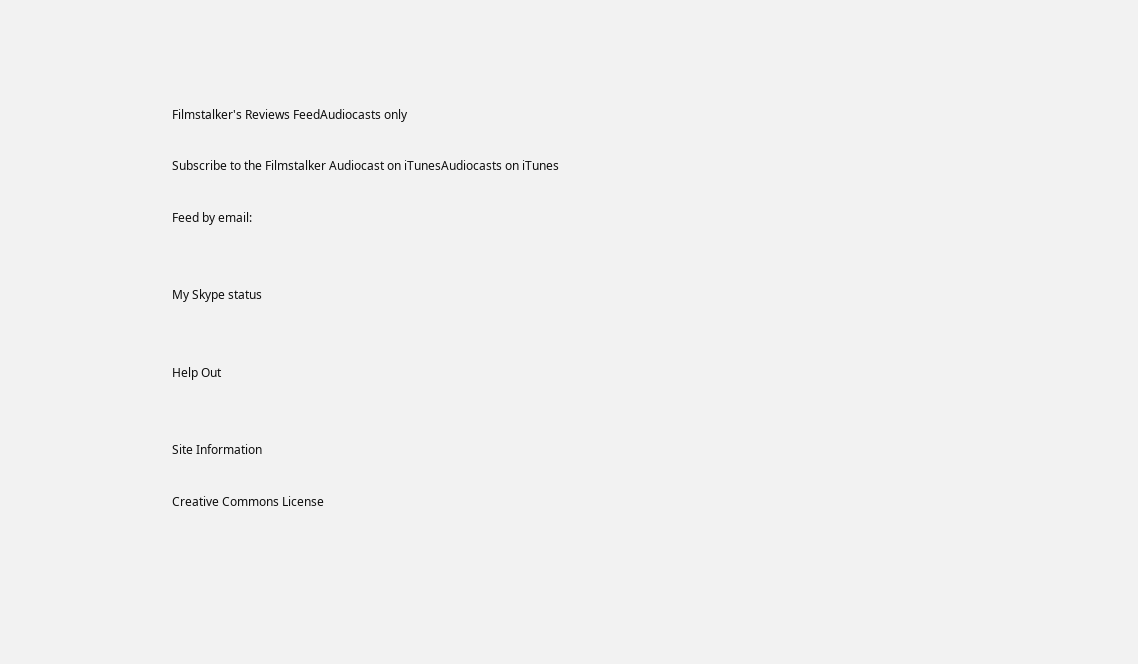Filmstalker's Reviews FeedAudiocasts only

Subscribe to the Filmstalker Audiocast on iTunesAudiocasts on iTunes

Feed by email:


My Skype status


Help Out


Site Information

Creative Commons License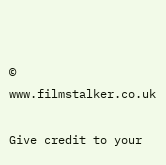© www.filmstalker.co.uk

Give credit to your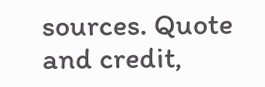sources. Quote and credit,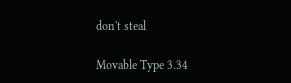don't steal

Movable Type 3.34